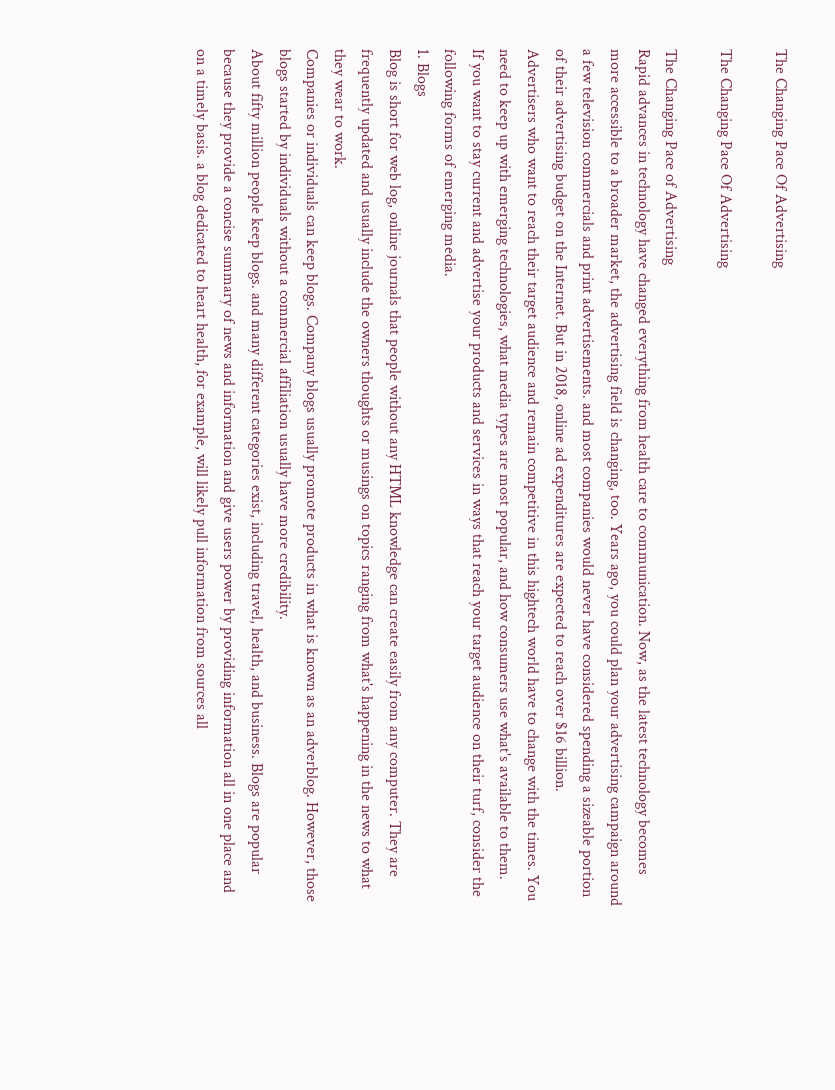The Changing Pace Of Advertising

The Changing Pace Of Advertising

The Changing Pace of Advertising
Rapid advances in technology have changed everything from health care to communication. Now, as the latest technology becomes more accessible to a broader market, the advertising field is changing, too. Years ago, you could plan your advertising campaign around a few television commercials and print advertisements. and most companies would never have considered spending a sizeable portion of their advertising budget on the Internet. But in 2018, online ad expenditures are expected to reach over $16 billion.
Advertisers who want to reach their target audience and remain competitive in this hightech world have to change with the times. You need to keep up with emerging technologies, what media types are most popular, and how consumers use what's available to them.
If you want to stay current and advertise your products and services in ways that reach your target audience on their turf, consider the following forms of emerging media.
1. Blogs
Blog is short for web log, online journals that people without any HTML knowledge can create easily from any computer. They are frequently updated and usually include the owners thoughts or musings on topics ranging from what's happening in the news to what they wear to work.
Companies or individuals can keep blogs. Company blogs usually promote products in what is known as an adverblog. However, those blogs started by individuals without a commercial affiliation usually have more credibility.
About fifty million people keep blogs. and many different categories exist, including travel, health, and business. Blogs are popular because they provide a concise summary of news and information and give users power by providing information all in one place and on a timely basis. a blog dedicated to heart health, for example, will likely pull information from sources all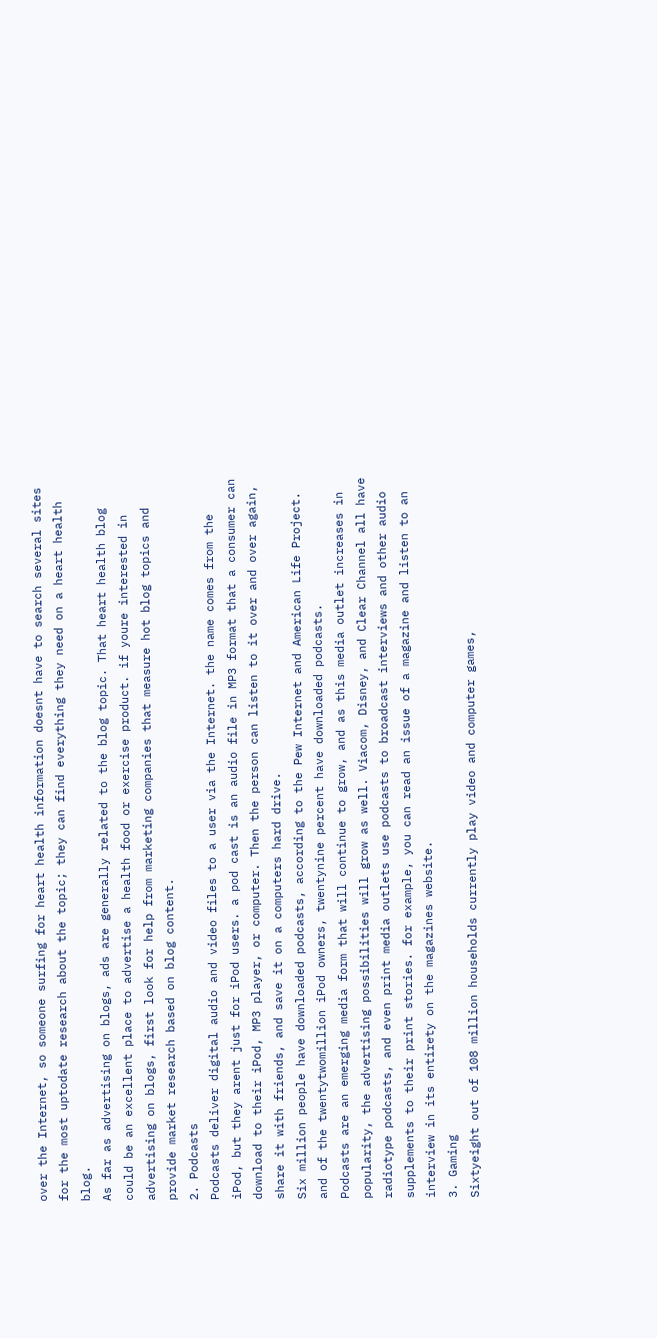over the Internet, so someone surfing for heart health information doesnt have to search several sites for the most uptodate research about the topic; they can find everything they need on a heart health blog.
As far as advertising on blogs, ads are generally related to the blog topic. That heart health blog could be an excellent place to advertise a health food or exercise product. if youre interested in advertising on blogs, first look for help from marketing companies that measure hot blog topics and provide market research based on blog content.
2. Podcasts
Podcasts deliver digital audio and video files to a user via the Internet. the name comes from the iPod, but they arent just for iPod users. a pod cast is an audio file in MP3 format that a consumer can download to their iPod, MP3 player, or computer. Then the person can listen to it over and over again, share it with friends, and save it on a computers hard drive.
Six million people have downloaded podcasts, according to the Pew Internet and American Life Project. and of the twentytwomillion iPod owners, twentynine percent have downloaded podcasts.
Podcasts are an emerging media form that will continue to grow, and as this media outlet increases in popularity, the advertising possibilities will grow as well. Viacom, Disney, and Clear Channel all have radiotype podcasts, and even print media outlets use podcasts to broadcast interviews and other audio supplements to their print stories. for example, you can read an issue of a magazine and listen to an interview in its entirety on the magazines website.
3. Gaming
Sixtyeight out of 108 million households currently play video and computer games,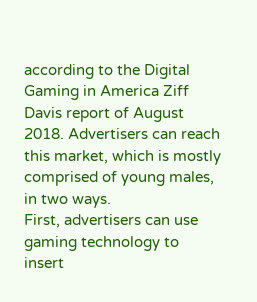according to the Digital Gaming in America Ziff Davis report of August 2018. Advertisers can reach this market, which is mostly comprised of young males, in two ways.
First, advertisers can use gaming technology to insert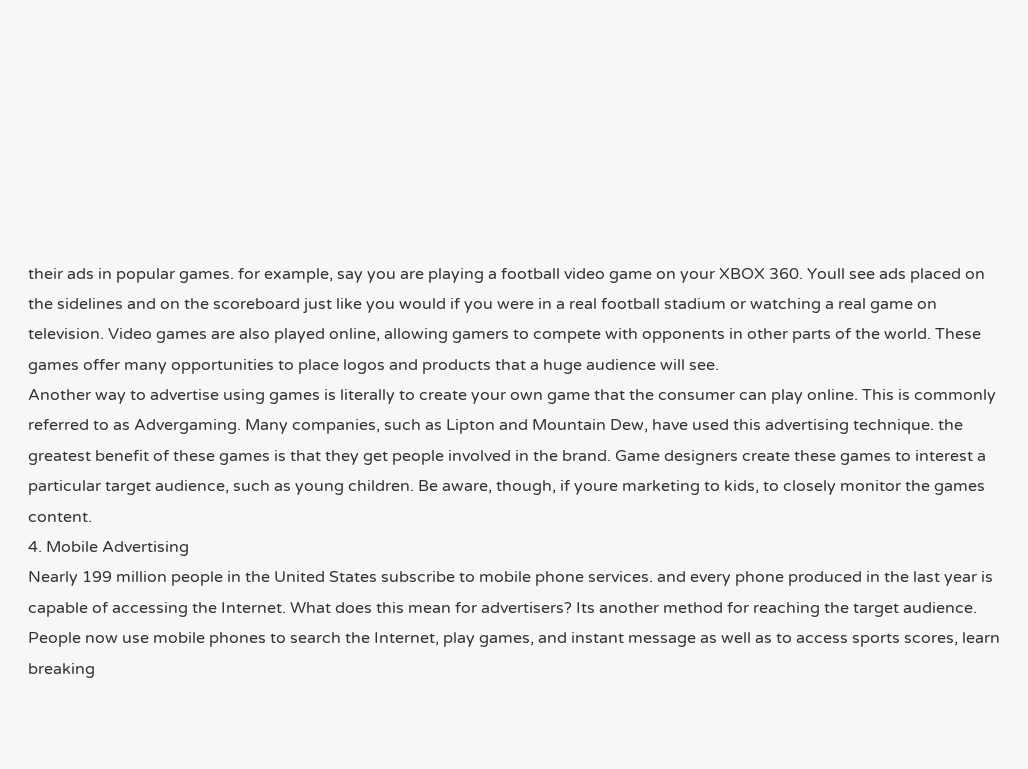their ads in popular games. for example, say you are playing a football video game on your XBOX 360. Youll see ads placed on the sidelines and on the scoreboard just like you would if you were in a real football stadium or watching a real game on television. Video games are also played online, allowing gamers to compete with opponents in other parts of the world. These games offer many opportunities to place logos and products that a huge audience will see.
Another way to advertise using games is literally to create your own game that the consumer can play online. This is commonly referred to as Advergaming. Many companies, such as Lipton and Mountain Dew, have used this advertising technique. the greatest benefit of these games is that they get people involved in the brand. Game designers create these games to interest a particular target audience, such as young children. Be aware, though, if youre marketing to kids, to closely monitor the games content.
4. Mobile Advertising
Nearly 199 million people in the United States subscribe to mobile phone services. and every phone produced in the last year is capable of accessing the Internet. What does this mean for advertisers? Its another method for reaching the target audience. People now use mobile phones to search the Internet, play games, and instant message as well as to access sports scores, learn breaking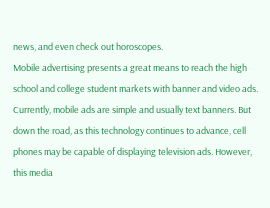news, and even check out horoscopes.
Mobile advertising presents a great means to reach the high school and college student markets with banner and video ads. Currently, mobile ads are simple and usually text banners. But down the road, as this technology continues to advance, cell phones may be capable of displaying television ads. However, this media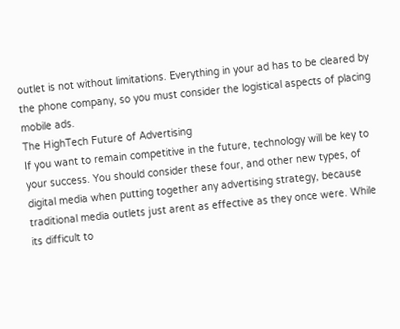outlet is not without limitations. Everything in your ad has to be cleared by the phone company, so you must consider the logistical aspects of placing mobile ads.
The HighTech Future of Advertising
If you want to remain competitive in the future, technology will be key to your success. You should consider these four, and other new types, of digital media when putting together any advertising strategy, because traditional media outlets just arent as effective as they once were. While its difficult to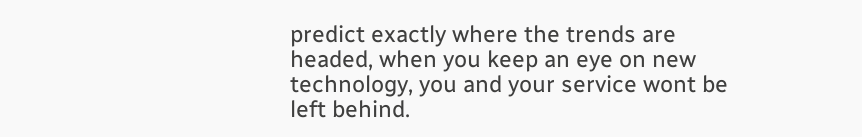predict exactly where the trends are headed, when you keep an eye on new technology, you and your service wont be left behind.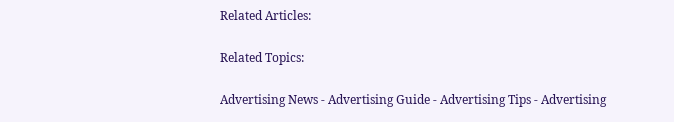Related Articles:

Related Topics:

Advertising News - Advertising Guide - Advertising Tips - Advertising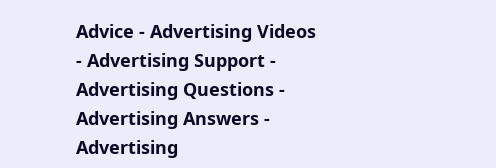Advice - Advertising Videos - Advertising Support - Advertising Questions - Advertising Answers - Advertising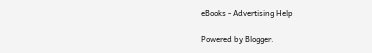eBooks - Advertising Help

Powered by Blogger.